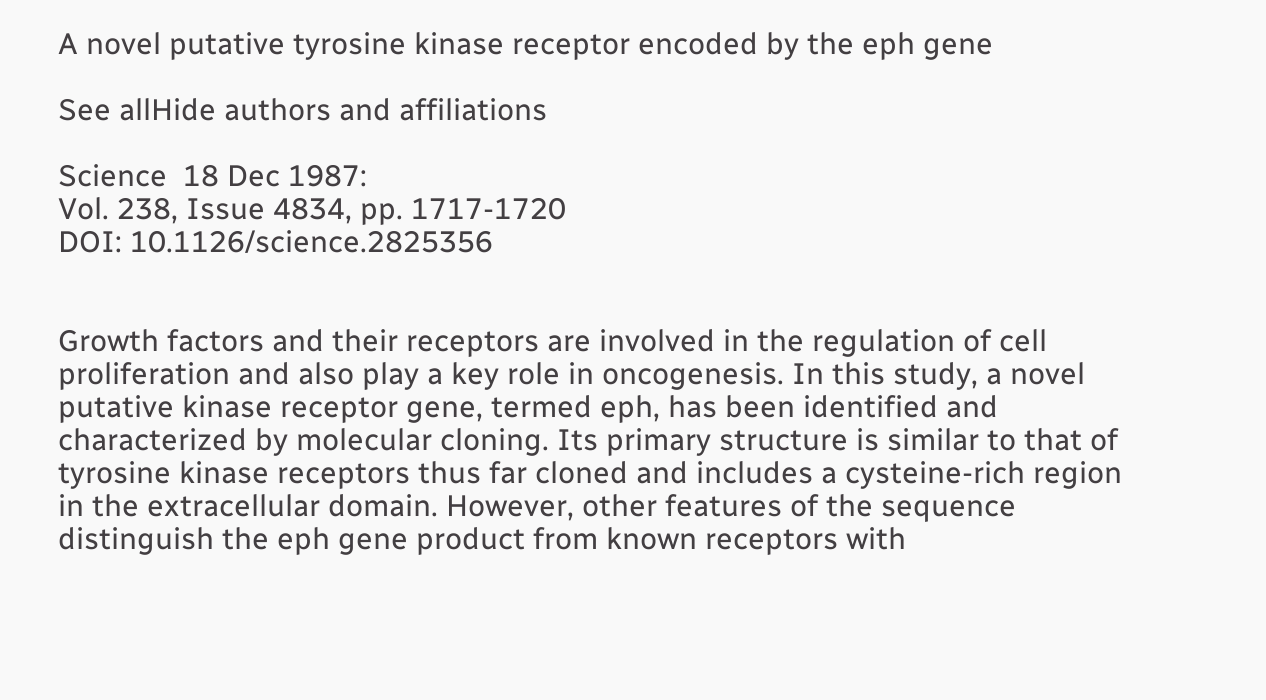A novel putative tyrosine kinase receptor encoded by the eph gene

See allHide authors and affiliations

Science  18 Dec 1987:
Vol. 238, Issue 4834, pp. 1717-1720
DOI: 10.1126/science.2825356


Growth factors and their receptors are involved in the regulation of cell proliferation and also play a key role in oncogenesis. In this study, a novel putative kinase receptor gene, termed eph, has been identified and characterized by molecular cloning. Its primary structure is similar to that of tyrosine kinase receptors thus far cloned and includes a cysteine-rich region in the extracellular domain. However, other features of the sequence distinguish the eph gene product from known receptors with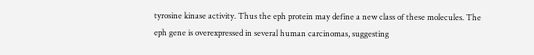tyrosine kinase activity. Thus the eph protein may define a new class of these molecules. The eph gene is overexpressed in several human carcinomas, suggesting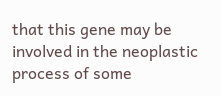that this gene may be involved in the neoplastic process of some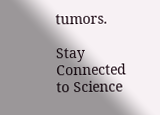tumors.

Stay Connected to Science